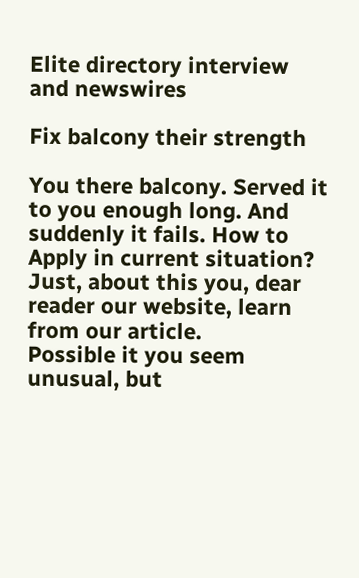Elite directory interview and newswires

Fix balcony their strength

You there balcony. Served it to you enough long. And suddenly it fails. How to Apply in current situation? Just, about this you, dear reader our website, learn from our article.
Possible it you seem unusual, but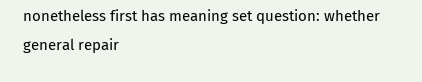nonetheless first has meaning set question: whether general repair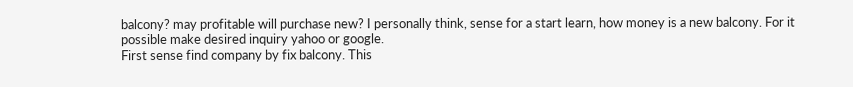balcony? may profitable will purchase new? I personally think, sense for a start learn, how money is a new balcony. For it possible make desired inquiry yahoo or google.
First sense find company by fix balcony. This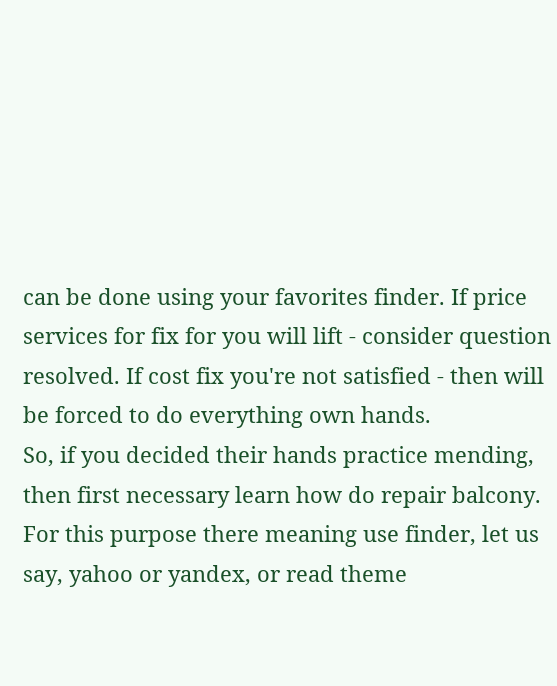can be done using your favorites finder. If price services for fix for you will lift - consider question resolved. If cost fix you're not satisfied - then will be forced to do everything own hands.
So, if you decided their hands practice mending, then first necessary learn how do repair balcony. For this purpose there meaning use finder, let us say, yahoo or yandex, or read theme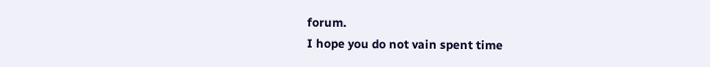forum.
I hope you do not vain spent time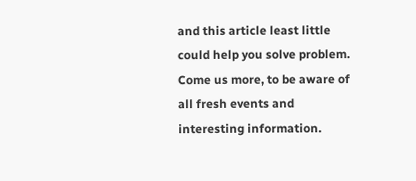and this article least little could help you solve problem.
Come us more, to be aware of all fresh events and interesting information.